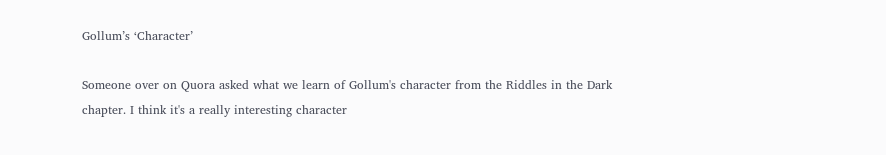Gollum’s ‘Character’

Someone over on Quora asked what we learn of Gollum's character from the Riddles in the Dark chapter. I think it's a really interesting character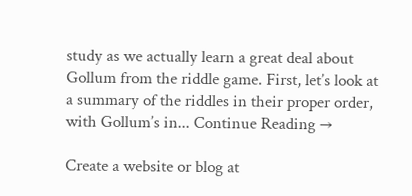study as we actually learn a great deal about Gollum from the riddle game. First, let’s look at a summary of the riddles in their proper order, with Gollum’s in... Continue Reading →

Create a website or blog at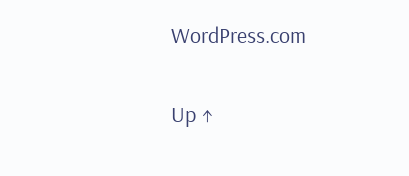WordPress.com

Up ↑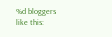%d bloggers like this: